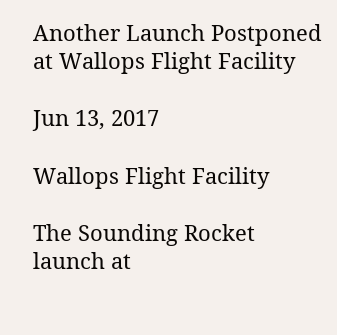Another Launch Postponed at Wallops Flight Facility

Jun 13, 2017

Wallops Flight Facility

The Sounding Rocket launch at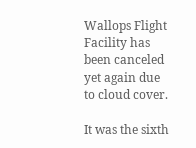Wallops Flight Facility has been canceled yet again due to cloud cover.

It was the sixth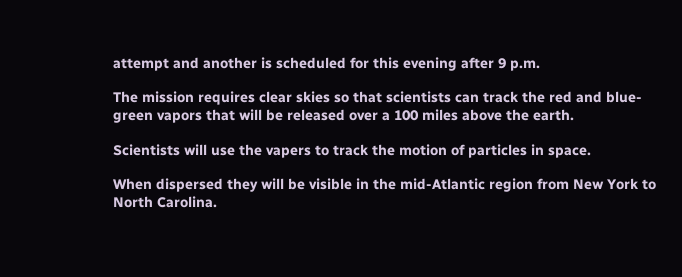attempt and another is scheduled for this evening after 9 p.m.

The mission requires clear skies so that scientists can track the red and blue-green vapors that will be released over a 100 miles above the earth.

Scientists will use the vapers to track the motion of particles in space.

When dispersed they will be visible in the mid-Atlantic region from New York to North Carolina.